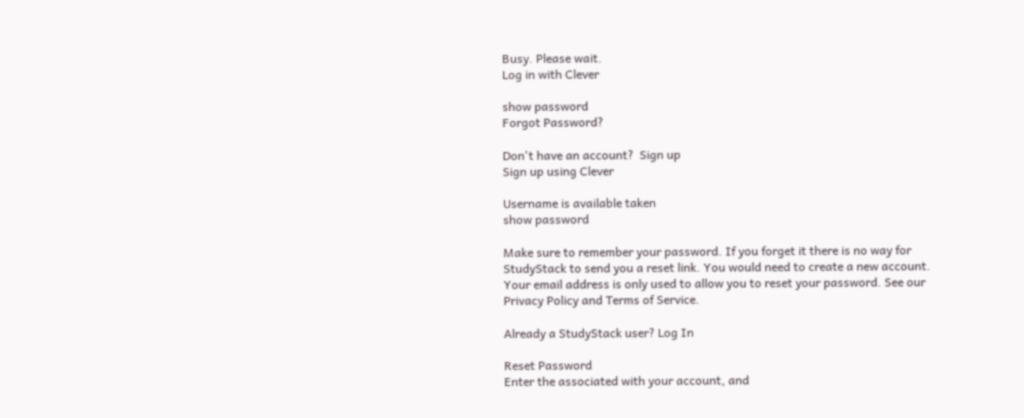Busy. Please wait.
Log in with Clever

show password
Forgot Password?

Don't have an account?  Sign up
Sign up using Clever

Username is available taken
show password

Make sure to remember your password. If you forget it there is no way for StudyStack to send you a reset link. You would need to create a new account.
Your email address is only used to allow you to reset your password. See our Privacy Policy and Terms of Service.

Already a StudyStack user? Log In

Reset Password
Enter the associated with your account, and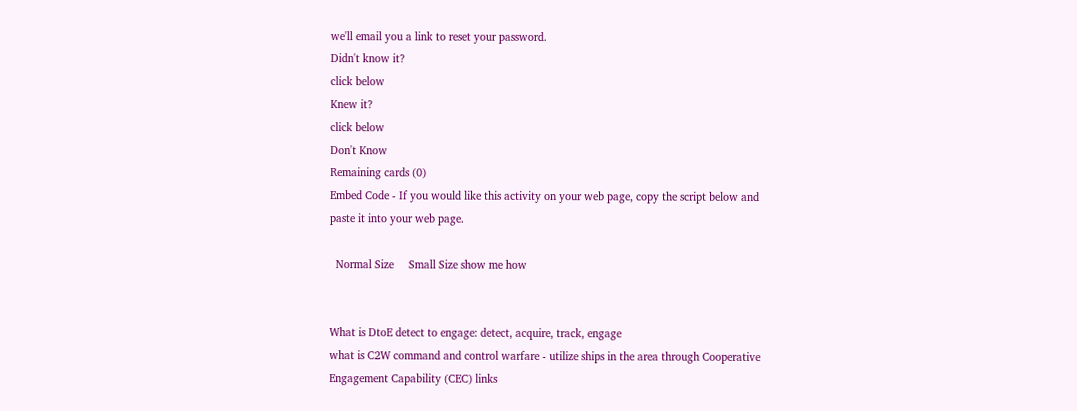we'll email you a link to reset your password.
Didn't know it?
click below
Knew it?
click below
Don't Know
Remaining cards (0)
Embed Code - If you would like this activity on your web page, copy the script below and paste it into your web page.

  Normal Size     Small Size show me how


What is DtoE detect to engage: detect, acquire, track, engage
what is C2W command and control warfare - utilize ships in the area through Cooperative Engagement Capability (CEC) links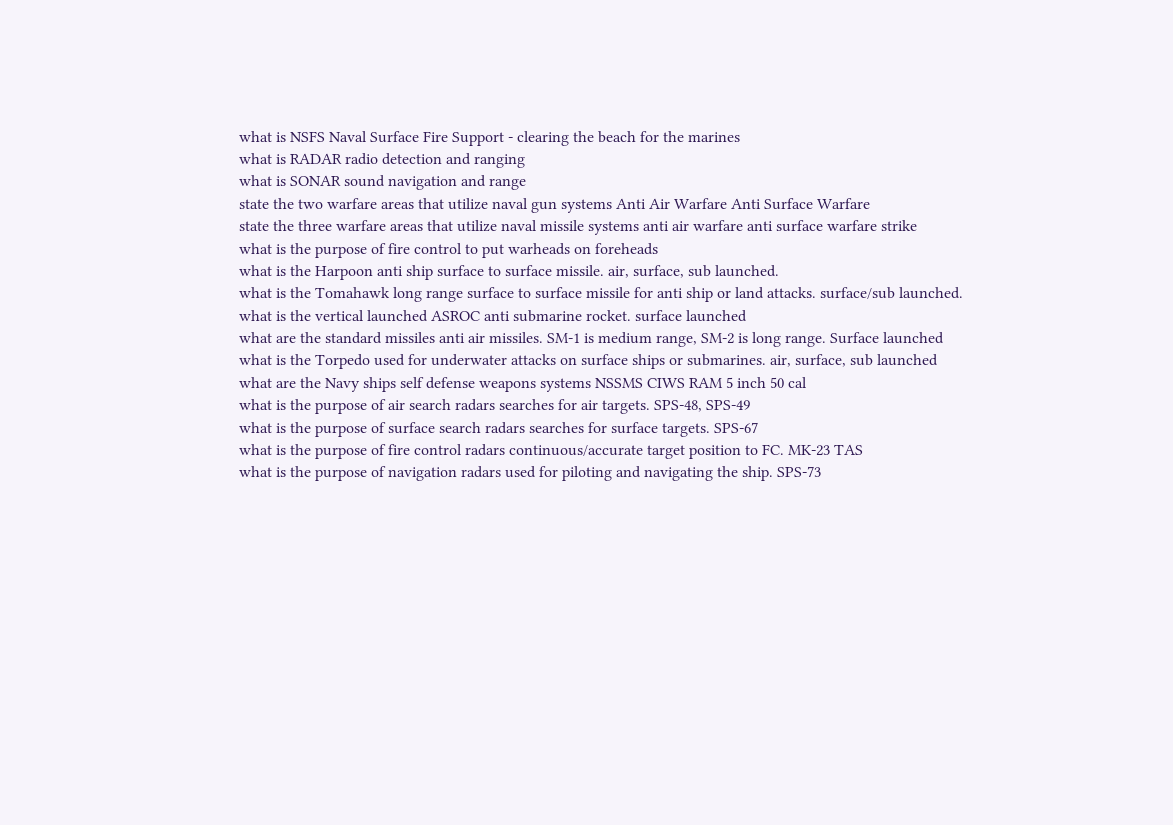what is NSFS Naval Surface Fire Support - clearing the beach for the marines
what is RADAR radio detection and ranging
what is SONAR sound navigation and range
state the two warfare areas that utilize naval gun systems Anti Air Warfare Anti Surface Warfare
state the three warfare areas that utilize naval missile systems anti air warfare anti surface warfare strike
what is the purpose of fire control to put warheads on foreheads
what is the Harpoon anti ship surface to surface missile. air, surface, sub launched.
what is the Tomahawk long range surface to surface missile for anti ship or land attacks. surface/sub launched.
what is the vertical launched ASROC anti submarine rocket. surface launched
what are the standard missiles anti air missiles. SM-1 is medium range, SM-2 is long range. Surface launched
what is the Torpedo used for underwater attacks on surface ships or submarines. air, surface, sub launched
what are the Navy ships self defense weapons systems NSSMS CIWS RAM 5 inch 50 cal
what is the purpose of air search radars searches for air targets. SPS-48, SPS-49
what is the purpose of surface search radars searches for surface targets. SPS-67
what is the purpose of fire control radars continuous/accurate target position to FC. MK-23 TAS
what is the purpose of navigation radars used for piloting and navigating the ship. SPS-73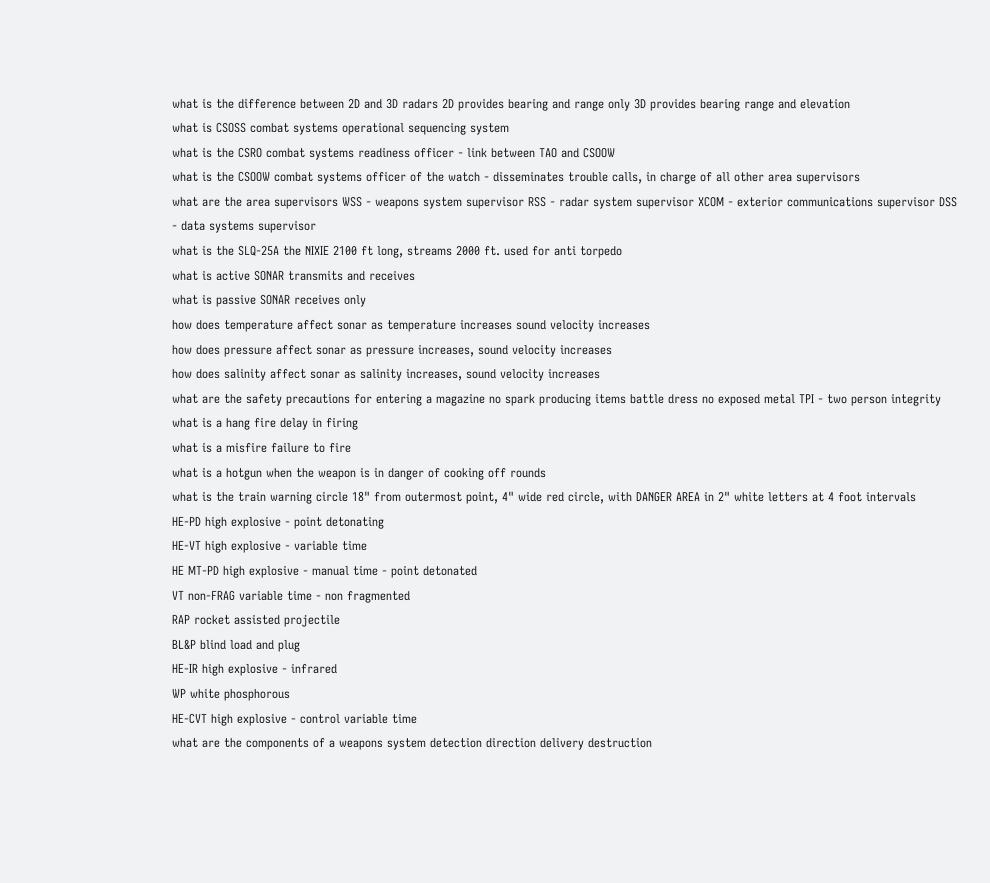what is the difference between 2D and 3D radars 2D provides bearing and range only 3D provides bearing range and elevation
what is CSOSS combat systems operational sequencing system
what is the CSRO combat systems readiness officer - link between TAO and CSOOW
what is the CSOOW combat systems officer of the watch - disseminates trouble calls, in charge of all other area supervisors
what are the area supervisors WSS - weapons system supervisor RSS - radar system supervisor XCOM - exterior communications supervisor DSS - data systems supervisor
what is the SLQ-25A the NIXIE 2100 ft long, streams 2000 ft. used for anti torpedo
what is active SONAR transmits and receives
what is passive SONAR receives only
how does temperature affect sonar as temperature increases sound velocity increases
how does pressure affect sonar as pressure increases, sound velocity increases
how does salinity affect sonar as salinity increases, sound velocity increases
what are the safety precautions for entering a magazine no spark producing items battle dress no exposed metal TPI - two person integrity
what is a hang fire delay in firing
what is a misfire failure to fire
what is a hotgun when the weapon is in danger of cooking off rounds
what is the train warning circle 18" from outermost point, 4" wide red circle, with DANGER AREA in 2" white letters at 4 foot intervals
HE-PD high explosive - point detonating
HE-VT high explosive - variable time
HE MT-PD high explosive - manual time - point detonated
VT non-FRAG variable time - non fragmented
RAP rocket assisted projectile
BL&P blind load and plug
HE-IR high explosive - infrared
WP white phosphorous
HE-CVT high explosive - control variable time
what are the components of a weapons system detection direction delivery destruction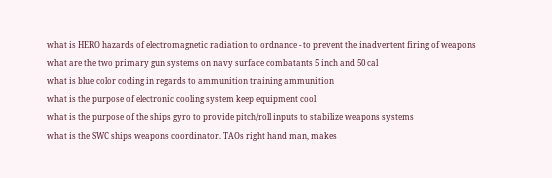what is HERO hazards of electromagnetic radiation to ordnance - to prevent the inadvertent firing of weapons
what are the two primary gun systems on navy surface combatants 5 inch and 50 cal
what is blue color coding in regards to ammunition training ammunition
what is the purpose of electronic cooling system keep equipment cool
what is the purpose of the ships gyro to provide pitch/roll inputs to stabilize weapons systems
what is the SWC ships weapons coordinator. TAOs right hand man, makes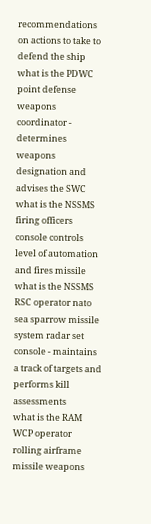recommendations on actions to take to defend the ship
what is the PDWC point defense weapons coordinator - determines weapons designation and advises the SWC
what is the NSSMS firing officers console controls level of automation and fires missile
what is the NSSMS RSC operator nato sea sparrow missile system radar set console - maintains a track of targets and performs kill assessments
what is the RAM WCP operator rolling airframe missile weapons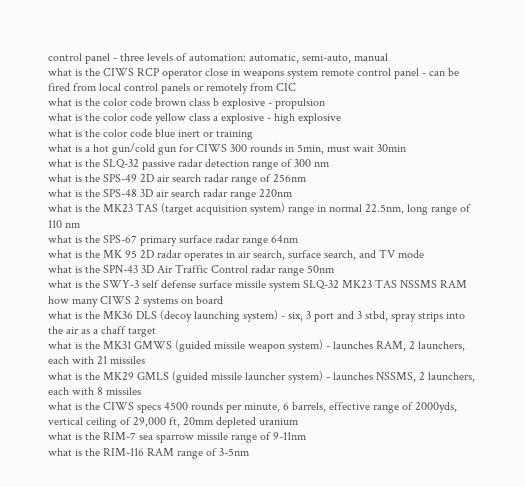control panel - three levels of automation: automatic, semi-auto, manual
what is the CIWS RCP operator close in weapons system remote control panel - can be fired from local control panels or remotely from CIC
what is the color code brown class b explosive - propulsion
what is the color code yellow class a explosive - high explosive
what is the color code blue inert or training
what is a hot gun/cold gun for CIWS 300 rounds in 5min, must wait 30min
what is the SLQ-32 passive radar detection range of 300 nm
what is the SPS-49 2D air search radar range of 256nm
what is the SPS-48 3D air search radar range 220nm
what is the MK23 TAS (target acquisition system) range in normal 22.5nm, long range of 110 nm
what is the SPS-67 primary surface radar range 64nm
what is the MK 95 2D radar operates in air search, surface search, and TV mode
what is the SPN-43 3D Air Traffic Control radar range 50nm
what is the SWY-3 self defense surface missile system SLQ-32 MK23 TAS NSSMS RAM
how many CIWS 2 systems on board
what is the MK36 DLS (decoy launching system) - six, 3 port and 3 stbd, spray strips into the air as a chaff target
what is the MK31 GMWS (guided missile weapon system) - launches RAM, 2 launchers, each with 21 missiles
what is the MK29 GMLS (guided missile launcher system) - launches NSSMS, 2 launchers, each with 8 missiles
what is the CIWS specs 4500 rounds per minute, 6 barrels, effective range of 2000yds, vertical ceiling of 29,000 ft, 20mm depleted uranium
what is the RIM-7 sea sparrow missile range of 9-11nm
what is the RIM-116 RAM range of 3-5nm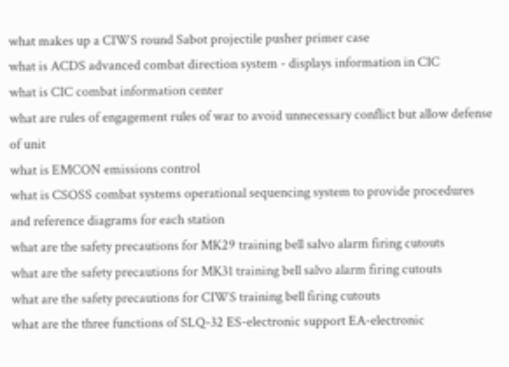what makes up a CIWS round Sabot projectile pusher primer case
what is ACDS advanced combat direction system - displays information in CIC
what is CIC combat information center
what are rules of engagement rules of war to avoid unnecessary conflict but allow defense of unit
what is EMCON emissions control
what is CSOSS combat systems operational sequencing system to provide procedures and reference diagrams for each station
what are the safety precautions for MK29 training bell salvo alarm firing cutouts
what are the safety precautions for MK31 training bell salvo alarm firing cutouts
what are the safety precautions for CIWS training bell firing cutouts
what are the three functions of SLQ-32 ES-electronic support EA-electronic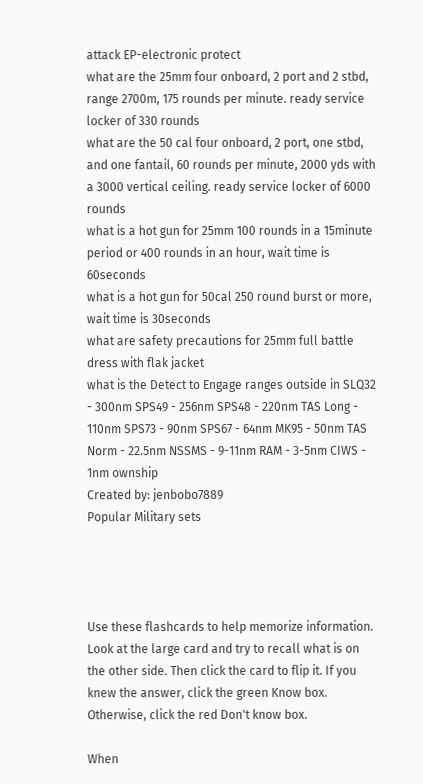attack EP-electronic protect
what are the 25mm four onboard, 2 port and 2 stbd, range 2700m, 175 rounds per minute. ready service locker of 330 rounds
what are the 50 cal four onboard, 2 port, one stbd, and one fantail, 60 rounds per minute, 2000 yds with a 3000 vertical ceiling. ready service locker of 6000 rounds
what is a hot gun for 25mm 100 rounds in a 15minute period or 400 rounds in an hour, wait time is 60seconds
what is a hot gun for 50cal 250 round burst or more, wait time is 30seconds
what are safety precautions for 25mm full battle dress with flak jacket
what is the Detect to Engage ranges outside in SLQ32 - 300nm SPS49 - 256nm SPS48 - 220nm TAS Long - 110nm SPS73 - 90nm SPS67 - 64nm MK95 - 50nm TAS Norm - 22.5nm NSSMS - 9-11nm RAM - 3-5nm CIWS - 1nm ownship
Created by: jenbobo7889
Popular Military sets




Use these flashcards to help memorize information. Look at the large card and try to recall what is on the other side. Then click the card to flip it. If you knew the answer, click the green Know box. Otherwise, click the red Don't know box.

When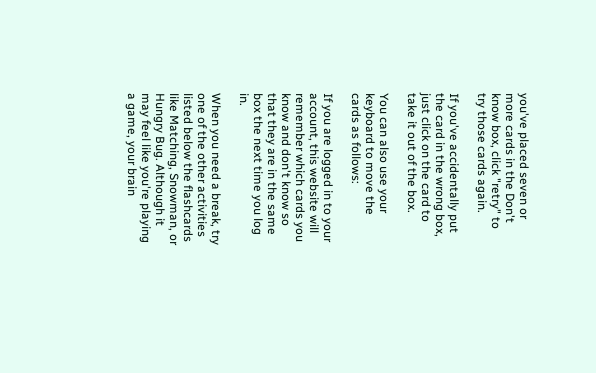you've placed seven or more cards in the Don't know box, click "retry" to try those cards again.

If you've accidentally put the card in the wrong box, just click on the card to take it out of the box.

You can also use your keyboard to move the cards as follows:

If you are logged in to your account, this website will remember which cards you know and don't know so that they are in the same box the next time you log in.

When you need a break, try one of the other activities listed below the flashcards like Matching, Snowman, or Hungry Bug. Although it may feel like you're playing a game, your brain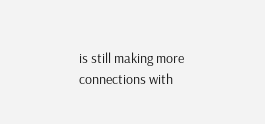is still making more connections with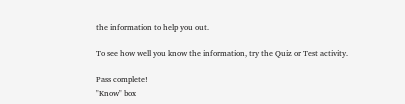the information to help you out.

To see how well you know the information, try the Quiz or Test activity.

Pass complete!
"Know" box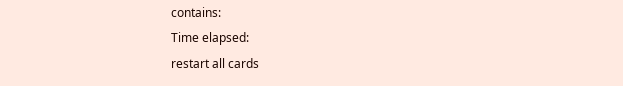contains:
Time elapsed:
restart all cards